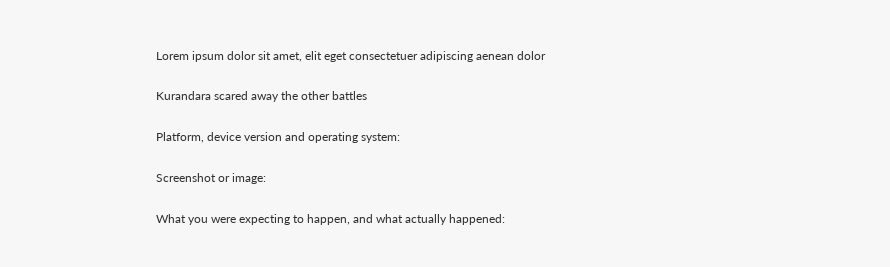Lorem ipsum dolor sit amet, elit eget consectetuer adipiscing aenean dolor

Kurandara scared away the other battles

Platform, device version and operating system:

Screenshot or image:

What you were expecting to happen, and what actually happened: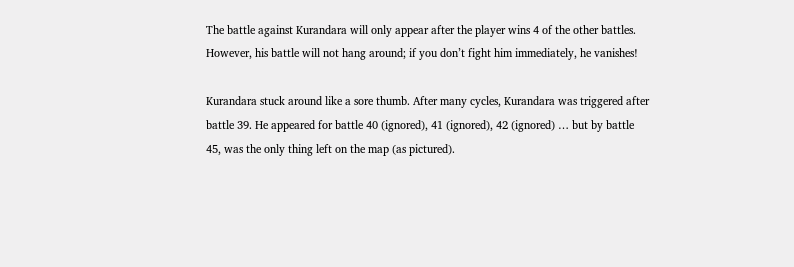The battle against Kurandara will only appear after the player wins 4 of the other battles. However, his battle will not hang around; if you don’t fight him immediately, he vanishes!

Kurandara stuck around like a sore thumb. After many cycles, Kurandara was triggered after battle 39. He appeared for battle 40 (ignored), 41 (ignored), 42 (ignored) … but by battle 45, was the only thing left on the map (as pictured).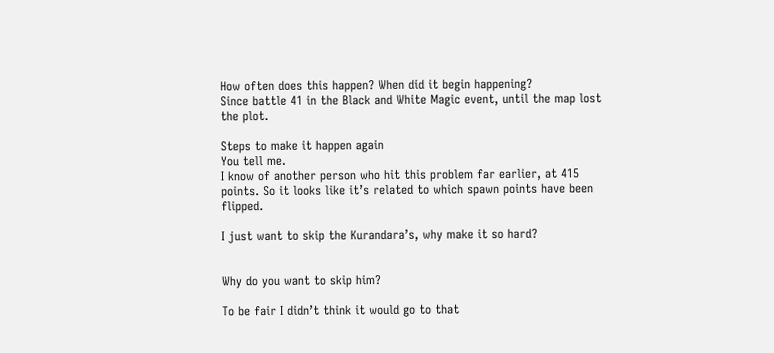How often does this happen? When did it begin happening?
Since battle 41 in the Black and White Magic event, until the map lost the plot.

Steps to make it happen again
You tell me.
I know of another person who hit this problem far earlier, at 415 points. So it looks like it’s related to which spawn points have been flipped.

I just want to skip the Kurandara’s, why make it so hard?


Why do you want to skip him?

To be fair I didn’t think it would go to that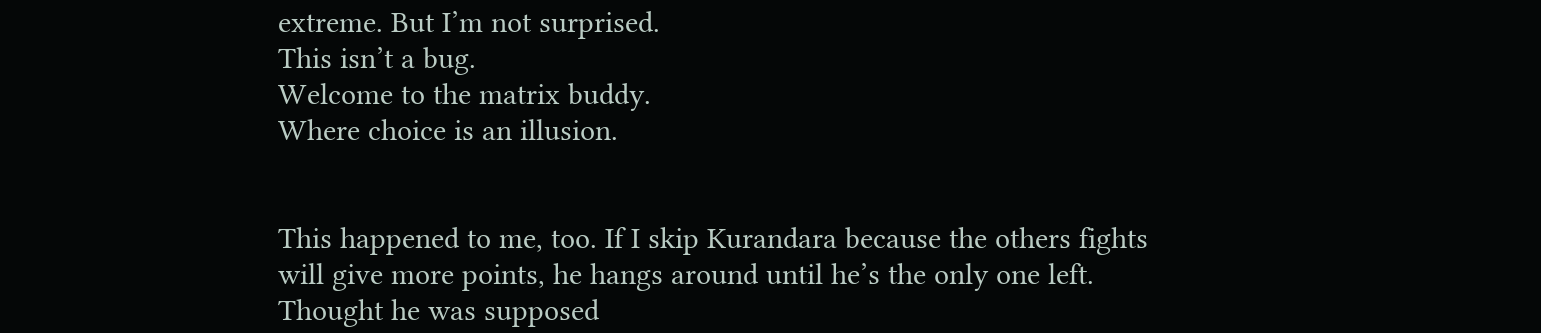extreme. But I’m not surprised.
This isn’t a bug.
Welcome to the matrix buddy.
Where choice is an illusion.


This happened to me, too. If I skip Kurandara because the others fights will give more points, he hangs around until he’s the only one left. Thought he was supposed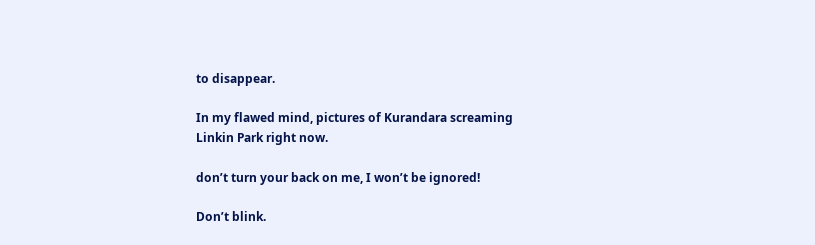to disappear.

In my flawed mind, pictures of Kurandara screaming Linkin Park right now.

don’t turn your back on me, I won’t be ignored!

Don’t blink.